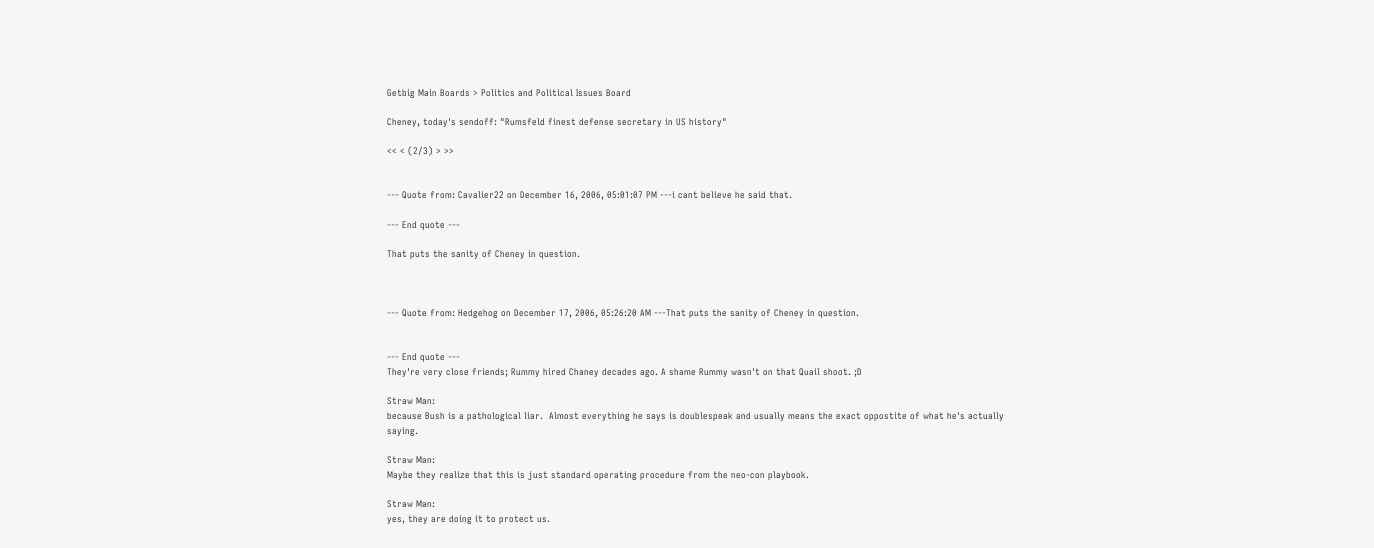Getbig Main Boards > Politics and Political Issues Board

Cheney, today's sendoff: "Rumsfeld finest defense secretary in US history"

<< < (2/3) > >>


--- Quote from: Cavalier22 on December 16, 2006, 05:01:07 PM ---i cant believe he said that.

--- End quote ---

That puts the sanity of Cheney in question.



--- Quote from: Hedgehog on December 17, 2006, 05:26:20 AM ---That puts the sanity of Cheney in question.


--- End quote ---
They're very close friends; Rummy hired Chaney decades ago. A shame Rummy wasn't on that Quail shoot. ;D

Straw Man:
because Bush is a pathological liar.  Almost everything he says is doublespeak and usually means the exact oppostite of what he's actually saying.

Straw Man:
Maybe they realize that this is just standard operating procedure from the neo-con playbook.

Straw Man:
yes, they are doing it to protect us.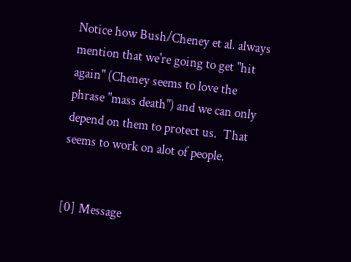Notice how Bush/Cheney et al. always mention that we're going to get "hit again" (Cheney seems to love the phrase "mass death") and we can only depend on them to protect us.  That seems to work on alot of people.


[0] Message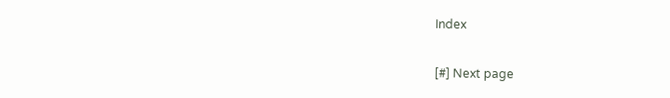Index

[#] Next page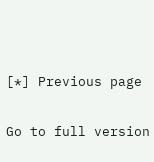[*] Previous page

Go to full version